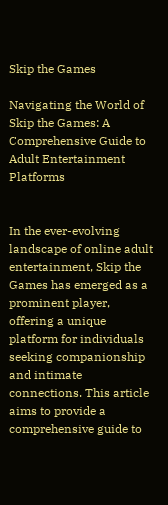Skip the Games

Navigating the World of Skip the Games: A Comprehensive Guide to Adult Entertainment Platforms


In the ever-evolving landscape of online adult entertainment, Skip the Games has emerged as a prominent player, offering a unique platform for individuals seeking companionship and intimate connections. This article aims to provide a comprehensive guide to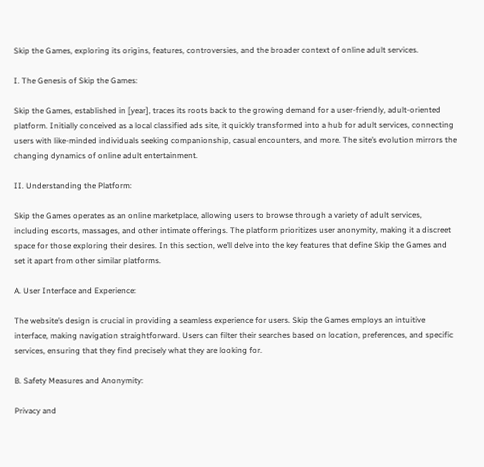Skip the Games, exploring its origins, features, controversies, and the broader context of online adult services.

I. The Genesis of Skip the Games:

Skip the Games, established in [year], traces its roots back to the growing demand for a user-friendly, adult-oriented platform. Initially conceived as a local classified ads site, it quickly transformed into a hub for adult services, connecting users with like-minded individuals seeking companionship, casual encounters, and more. The site’s evolution mirrors the changing dynamics of online adult entertainment.

II. Understanding the Platform:

Skip the Games operates as an online marketplace, allowing users to browse through a variety of adult services, including escorts, massages, and other intimate offerings. The platform prioritizes user anonymity, making it a discreet space for those exploring their desires. In this section, we’ll delve into the key features that define Skip the Games and set it apart from other similar platforms.

A. User Interface and Experience:

The website’s design is crucial in providing a seamless experience for users. Skip the Games employs an intuitive interface, making navigation straightforward. Users can filter their searches based on location, preferences, and specific services, ensuring that they find precisely what they are looking for.

B. Safety Measures and Anonymity:

Privacy and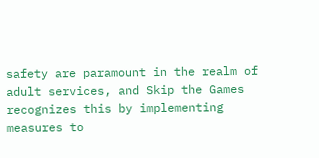safety are paramount in the realm of adult services, and Skip the Games recognizes this by implementing measures to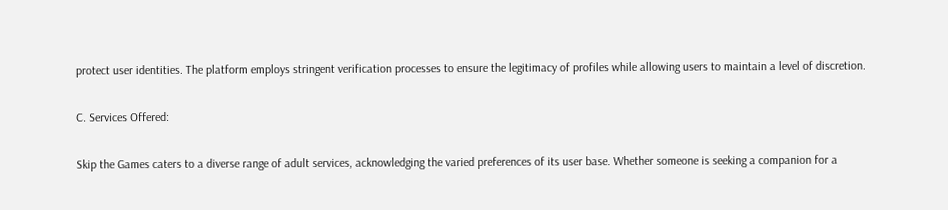protect user identities. The platform employs stringent verification processes to ensure the legitimacy of profiles while allowing users to maintain a level of discretion.

C. Services Offered:

Skip the Games caters to a diverse range of adult services, acknowledging the varied preferences of its user base. Whether someone is seeking a companion for a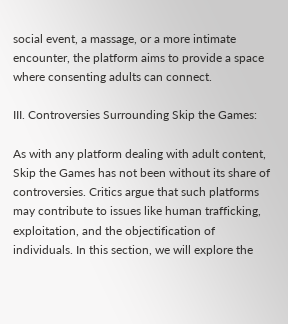social event, a massage, or a more intimate encounter, the platform aims to provide a space where consenting adults can connect.

III. Controversies Surrounding Skip the Games:

As with any platform dealing with adult content, Skip the Games has not been without its share of controversies. Critics argue that such platforms may contribute to issues like human trafficking, exploitation, and the objectification of individuals. In this section, we will explore the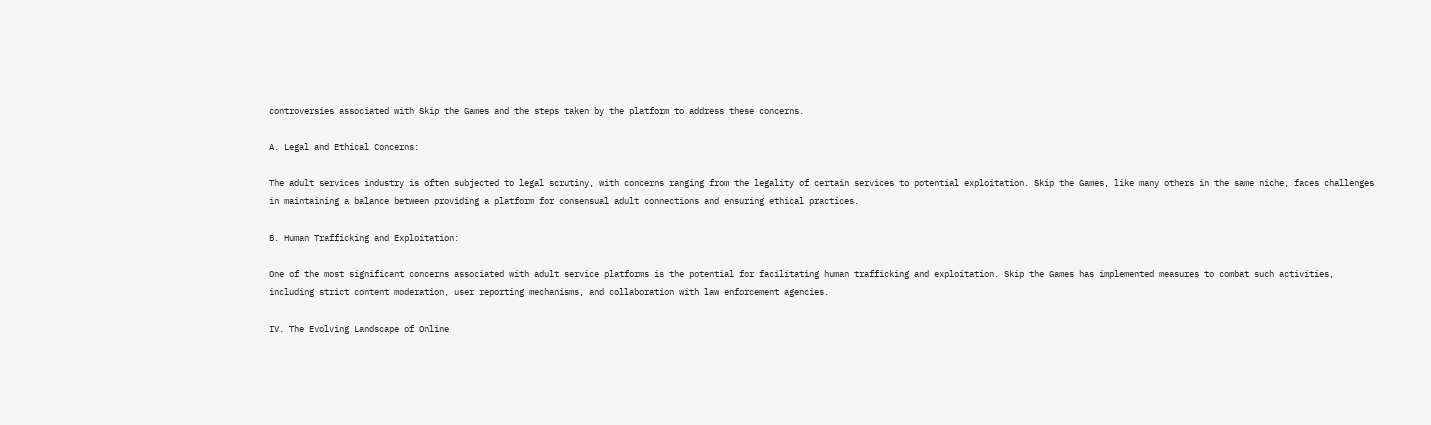controversies associated with Skip the Games and the steps taken by the platform to address these concerns.

A. Legal and Ethical Concerns:

The adult services industry is often subjected to legal scrutiny, with concerns ranging from the legality of certain services to potential exploitation. Skip the Games, like many others in the same niche, faces challenges in maintaining a balance between providing a platform for consensual adult connections and ensuring ethical practices.

B. Human Trafficking and Exploitation:

One of the most significant concerns associated with adult service platforms is the potential for facilitating human trafficking and exploitation. Skip the Games has implemented measures to combat such activities, including strict content moderation, user reporting mechanisms, and collaboration with law enforcement agencies.

IV. The Evolving Landscape of Online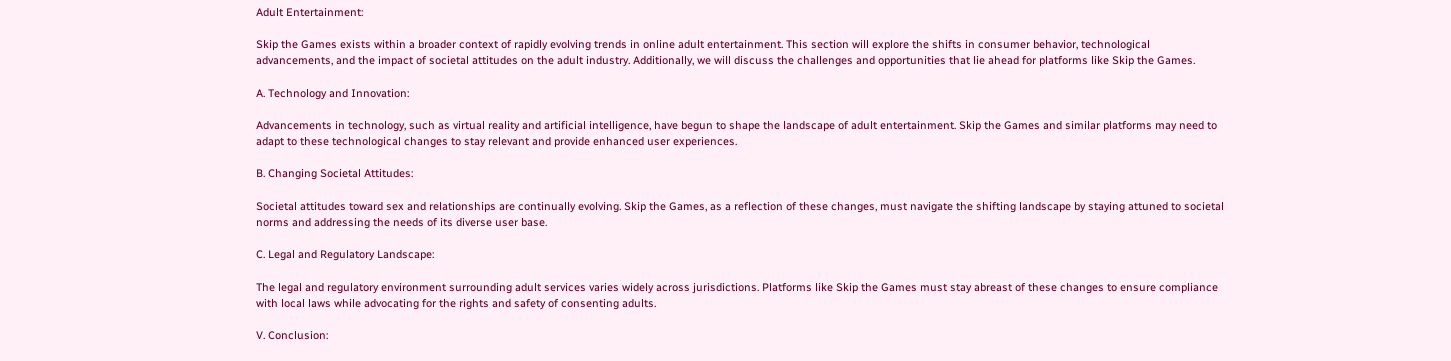Adult Entertainment:

Skip the Games exists within a broader context of rapidly evolving trends in online adult entertainment. This section will explore the shifts in consumer behavior, technological advancements, and the impact of societal attitudes on the adult industry. Additionally, we will discuss the challenges and opportunities that lie ahead for platforms like Skip the Games.

A. Technology and Innovation:

Advancements in technology, such as virtual reality and artificial intelligence, have begun to shape the landscape of adult entertainment. Skip the Games and similar platforms may need to adapt to these technological changes to stay relevant and provide enhanced user experiences.

B. Changing Societal Attitudes:

Societal attitudes toward sex and relationships are continually evolving. Skip the Games, as a reflection of these changes, must navigate the shifting landscape by staying attuned to societal norms and addressing the needs of its diverse user base.

C. Legal and Regulatory Landscape:

The legal and regulatory environment surrounding adult services varies widely across jurisdictions. Platforms like Skip the Games must stay abreast of these changes to ensure compliance with local laws while advocating for the rights and safety of consenting adults.

V. Conclusion: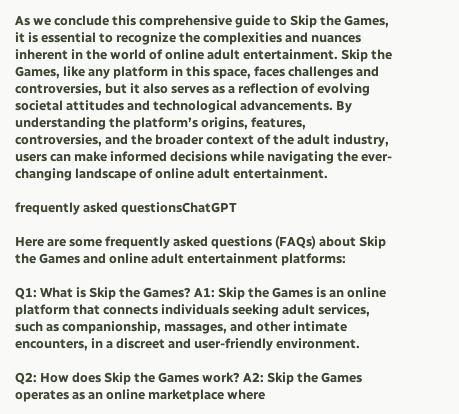As we conclude this comprehensive guide to Skip the Games, it is essential to recognize the complexities and nuances inherent in the world of online adult entertainment. Skip the Games, like any platform in this space, faces challenges and controversies, but it also serves as a reflection of evolving societal attitudes and technological advancements. By understanding the platform’s origins, features, controversies, and the broader context of the adult industry, users can make informed decisions while navigating the ever-changing landscape of online adult entertainment.

frequently asked questionsChatGPT

Here are some frequently asked questions (FAQs) about Skip the Games and online adult entertainment platforms:

Q1: What is Skip the Games? A1: Skip the Games is an online platform that connects individuals seeking adult services, such as companionship, massages, and other intimate encounters, in a discreet and user-friendly environment.

Q2: How does Skip the Games work? A2: Skip the Games operates as an online marketplace where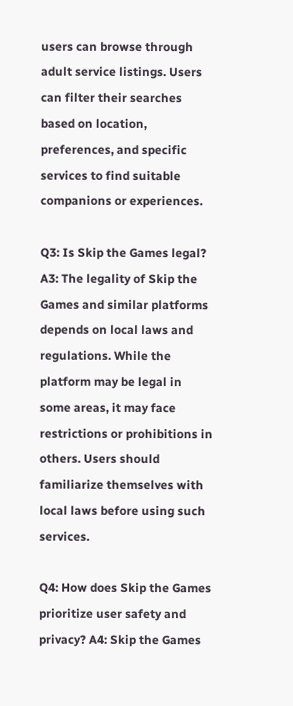users can browse through adult service listings. Users can filter their searches based on location, preferences, and specific services to find suitable companions or experiences.

Q3: Is Skip the Games legal? A3: The legality of Skip the Games and similar platforms depends on local laws and regulations. While the platform may be legal in some areas, it may face restrictions or prohibitions in others. Users should familiarize themselves with local laws before using such services.

Q4: How does Skip the Games prioritize user safety and privacy? A4: Skip the Games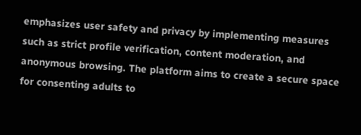emphasizes user safety and privacy by implementing measures such as strict profile verification, content moderation, and anonymous browsing. The platform aims to create a secure space for consenting adults to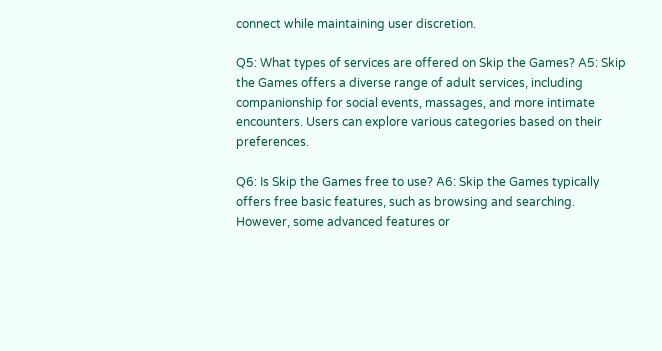connect while maintaining user discretion.

Q5: What types of services are offered on Skip the Games? A5: Skip the Games offers a diverse range of adult services, including companionship for social events, massages, and more intimate encounters. Users can explore various categories based on their preferences.

Q6: Is Skip the Games free to use? A6: Skip the Games typically offers free basic features, such as browsing and searching. However, some advanced features or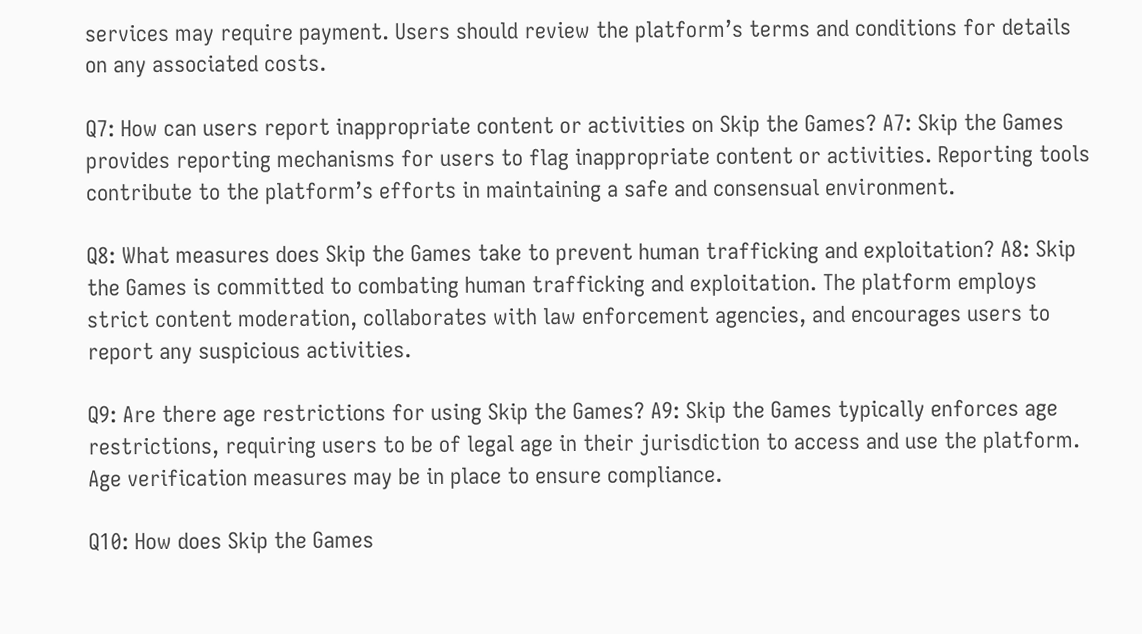services may require payment. Users should review the platform’s terms and conditions for details on any associated costs.

Q7: How can users report inappropriate content or activities on Skip the Games? A7: Skip the Games provides reporting mechanisms for users to flag inappropriate content or activities. Reporting tools contribute to the platform’s efforts in maintaining a safe and consensual environment.

Q8: What measures does Skip the Games take to prevent human trafficking and exploitation? A8: Skip the Games is committed to combating human trafficking and exploitation. The platform employs strict content moderation, collaborates with law enforcement agencies, and encourages users to report any suspicious activities.

Q9: Are there age restrictions for using Skip the Games? A9: Skip the Games typically enforces age restrictions, requiring users to be of legal age in their jurisdiction to access and use the platform. Age verification measures may be in place to ensure compliance.

Q10: How does Skip the Games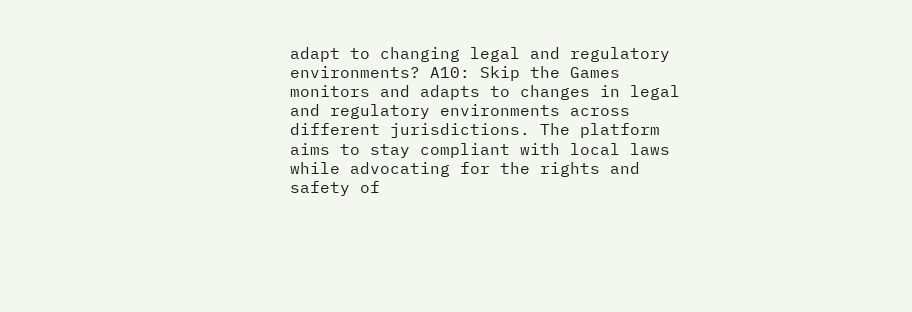adapt to changing legal and regulatory environments? A10: Skip the Games monitors and adapts to changes in legal and regulatory environments across different jurisdictions. The platform aims to stay compliant with local laws while advocating for the rights and safety of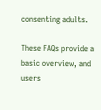consenting adults.

These FAQs provide a basic overview, and users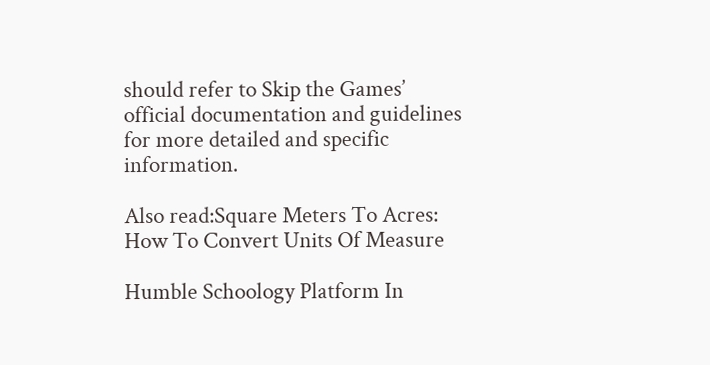should refer to Skip the Games’ official documentation and guidelines for more detailed and specific information.

Also read:Square Meters To Acres: How To Convert Units Of Measure

Humble Schoology Platform In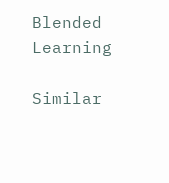Blended Learning

Similar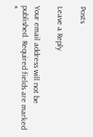Posts

Leave a Reply

Your email address will not be published. Required fields are marked *